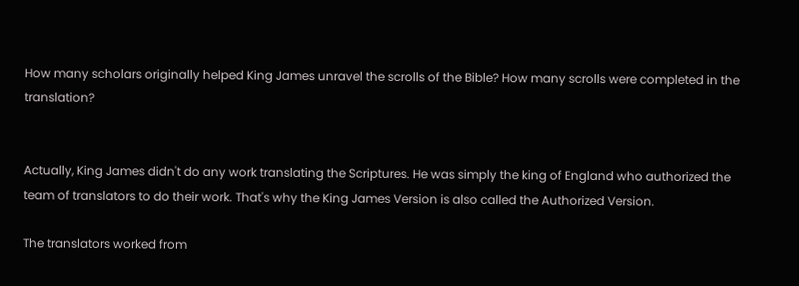How many scholars originally helped King James unravel the scrolls of the Bible? How many scrolls were completed in the translation?


Actually, King James didn't do any work translating the Scriptures. He was simply the king of England who authorized the team of translators to do their work. That's why the King James Version is also called the Authorized Version.

The translators worked from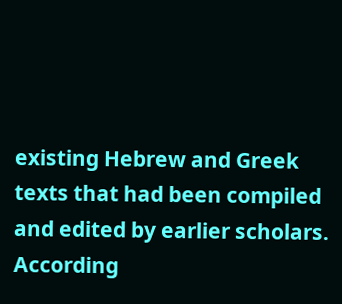existing Hebrew and Greek texts that had been compiled and edited by earlier scholars. According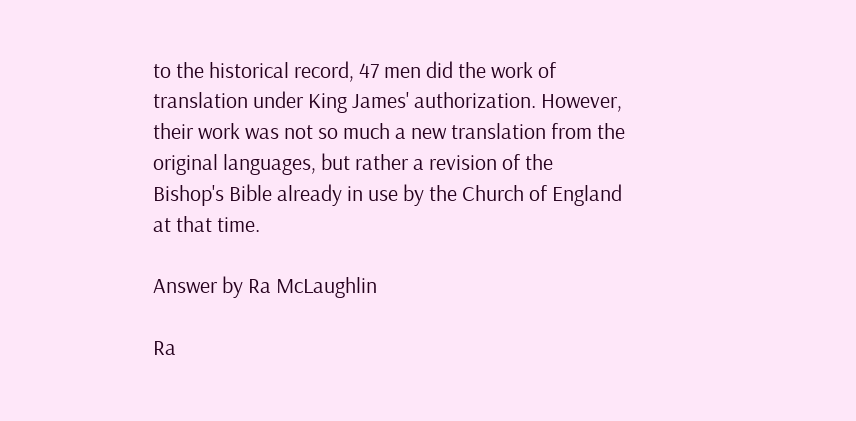to the historical record, 47 men did the work of translation under King James' authorization. However, their work was not so much a new translation from the original languages, but rather a revision of the Bishop's Bible already in use by the Church of England at that time.

Answer by Ra McLaughlin

Ra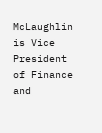McLaughlin is Vice President of Finance and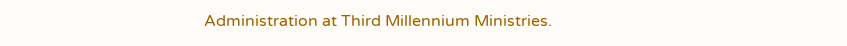Administration at Third Millennium Ministries.